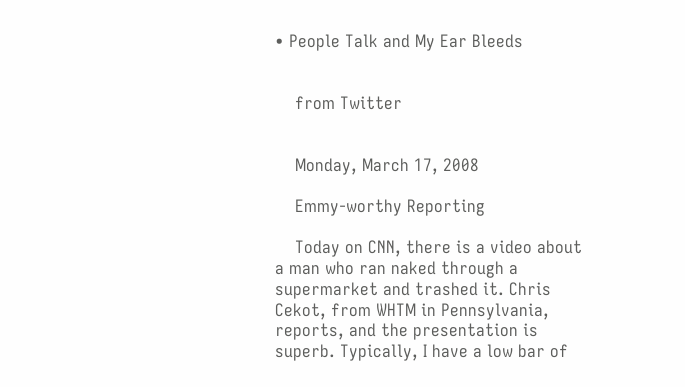• People Talk and My Ear Bleeds


    from Twitter


    Monday, March 17, 2008

    Emmy-worthy Reporting

    Today on CNN, there is a video about a man who ran naked through a supermarket and trashed it. Chris Cekot, from WHTM in Pennsylvania, reports, and the presentation is superb. Typically, I have a low bar of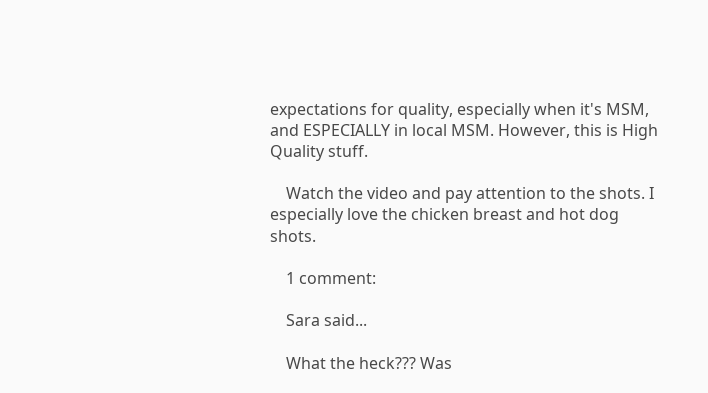expectations for quality, especially when it's MSM, and ESPECIALLY in local MSM. However, this is High Quality stuff.

    Watch the video and pay attention to the shots. I especially love the chicken breast and hot dog shots.

    1 comment:

    Sara said...

    What the heck??? Was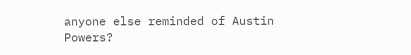anyone else reminded of Austin Powers?